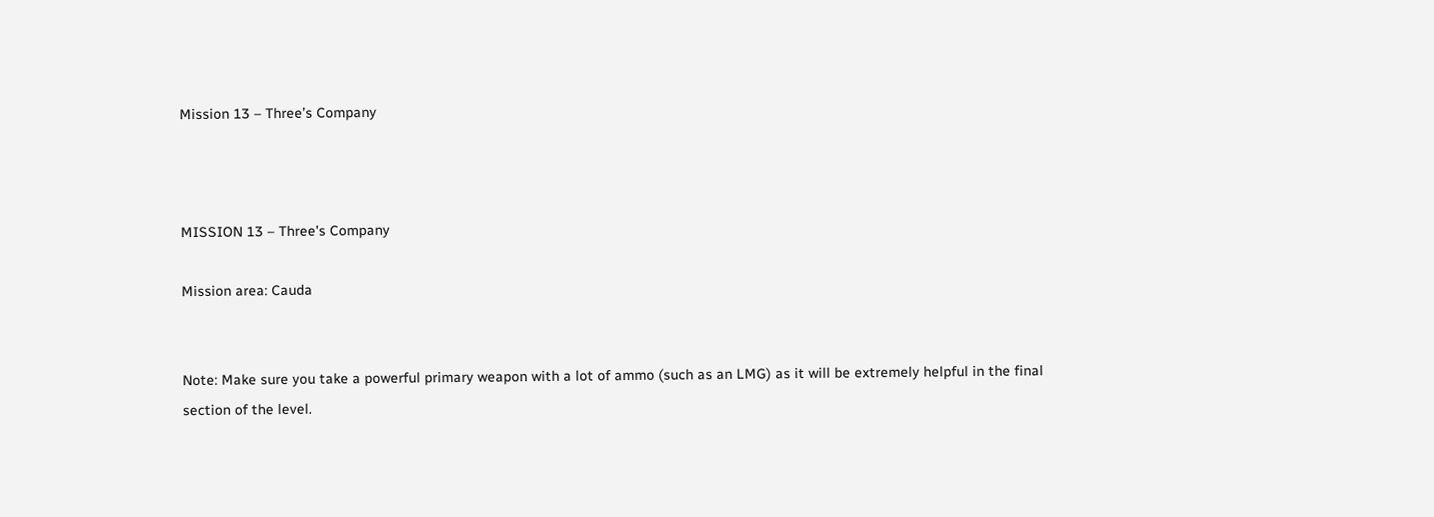Mission 13 – Three’s Company



MISSION 13 – Three's Company

Mission area: Cauda


Note: Make sure you take a powerful primary weapon with a lot of ammo (such as an LMG) as it will be extremely helpful in the final section of the level.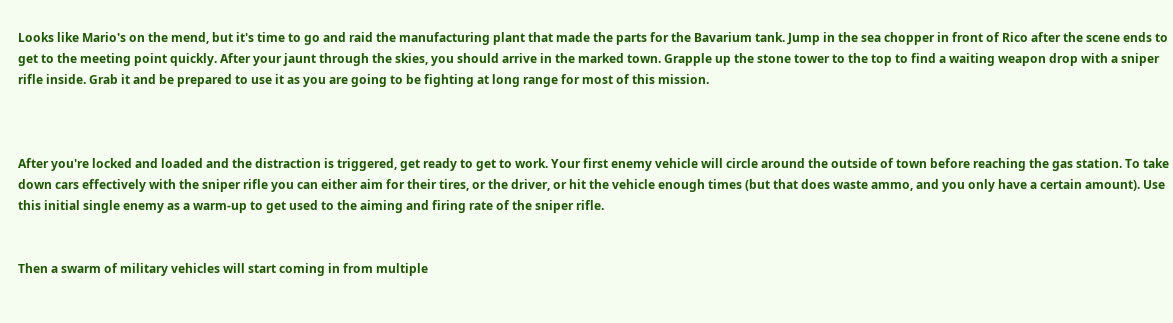Looks like Mario's on the mend, but it's time to go and raid the manufacturing plant that made the parts for the Bavarium tank. Jump in the sea chopper in front of Rico after the scene ends to get to the meeting point quickly. After your jaunt through the skies, you should arrive in the marked town. Grapple up the stone tower to the top to find a waiting weapon drop with a sniper rifle inside. Grab it and be prepared to use it as you are going to be fighting at long range for most of this mission.



After you're locked and loaded and the distraction is triggered, get ready to get to work. Your first enemy vehicle will circle around the outside of town before reaching the gas station. To take down cars effectively with the sniper rifle you can either aim for their tires, or the driver, or hit the vehicle enough times (but that does waste ammo, and you only have a certain amount). Use this initial single enemy as a warm-up to get used to the aiming and firing rate of the sniper rifle.


Then a swarm of military vehicles will start coming in from multiple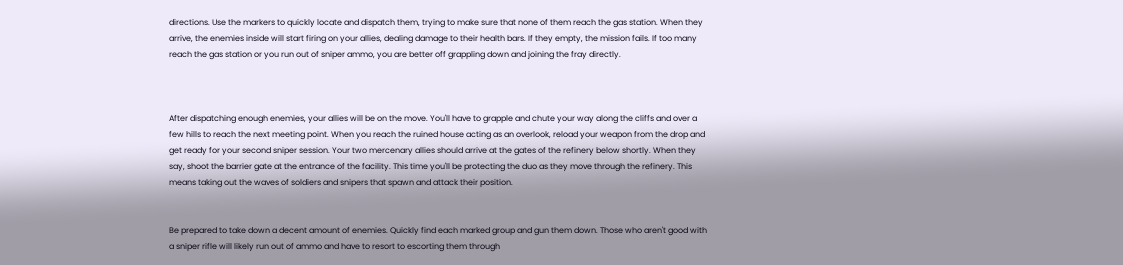directions. Use the markers to quickly locate and dispatch them, trying to make sure that none of them reach the gas station. When they arrive, the enemies inside will start firing on your allies, dealing damage to their health bars. If they empty, the mission fails. If too many reach the gas station or you run out of sniper ammo, you are better off grappling down and joining the fray directly.



After dispatching enough enemies, your allies will be on the move. You'll have to grapple and chute your way along the cliffs and over a few hills to reach the next meeting point. When you reach the ruined house acting as an overlook, reload your weapon from the drop and get ready for your second sniper session. Your two mercenary allies should arrive at the gates of the refinery below shortly. When they say, shoot the barrier gate at the entrance of the facility. This time you'll be protecting the duo as they move through the refinery. This means taking out the waves of soldiers and snipers that spawn and attack their position.


Be prepared to take down a decent amount of enemies. Quickly find each marked group and gun them down. Those who aren't good with a sniper rifle will likely run out of ammo and have to resort to escorting them through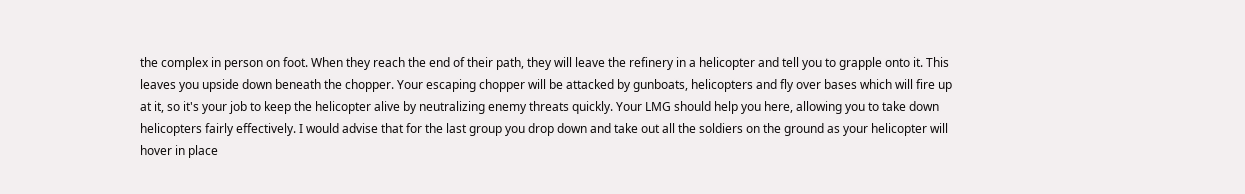the complex in person on foot. When they reach the end of their path, they will leave the refinery in a helicopter and tell you to grapple onto it. This leaves you upside down beneath the chopper. Your escaping chopper will be attacked by gunboats, helicopters and fly over bases which will fire up at it, so it's your job to keep the helicopter alive by neutralizing enemy threats quickly. Your LMG should help you here, allowing you to take down helicopters fairly effectively. I would advise that for the last group you drop down and take out all the soldiers on the ground as your helicopter will hover in place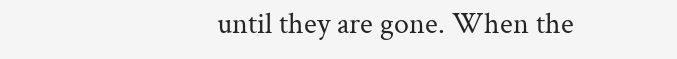until they are gone. When the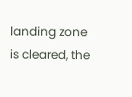landing zone is cleared, the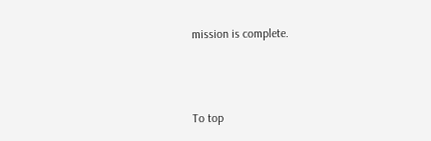mission is complete.



To top